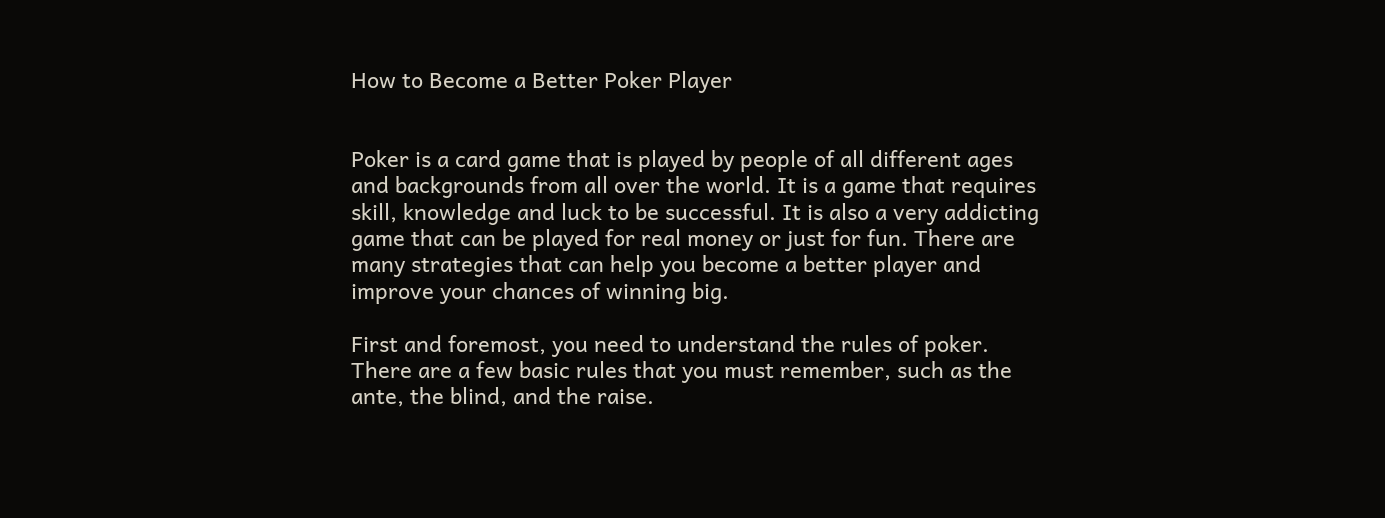How to Become a Better Poker Player


Poker is a card game that is played by people of all different ages and backgrounds from all over the world. It is a game that requires skill, knowledge and luck to be successful. It is also a very addicting game that can be played for real money or just for fun. There are many strategies that can help you become a better player and improve your chances of winning big.

First and foremost, you need to understand the rules of poker. There are a few basic rules that you must remember, such as the ante, the blind, and the raise.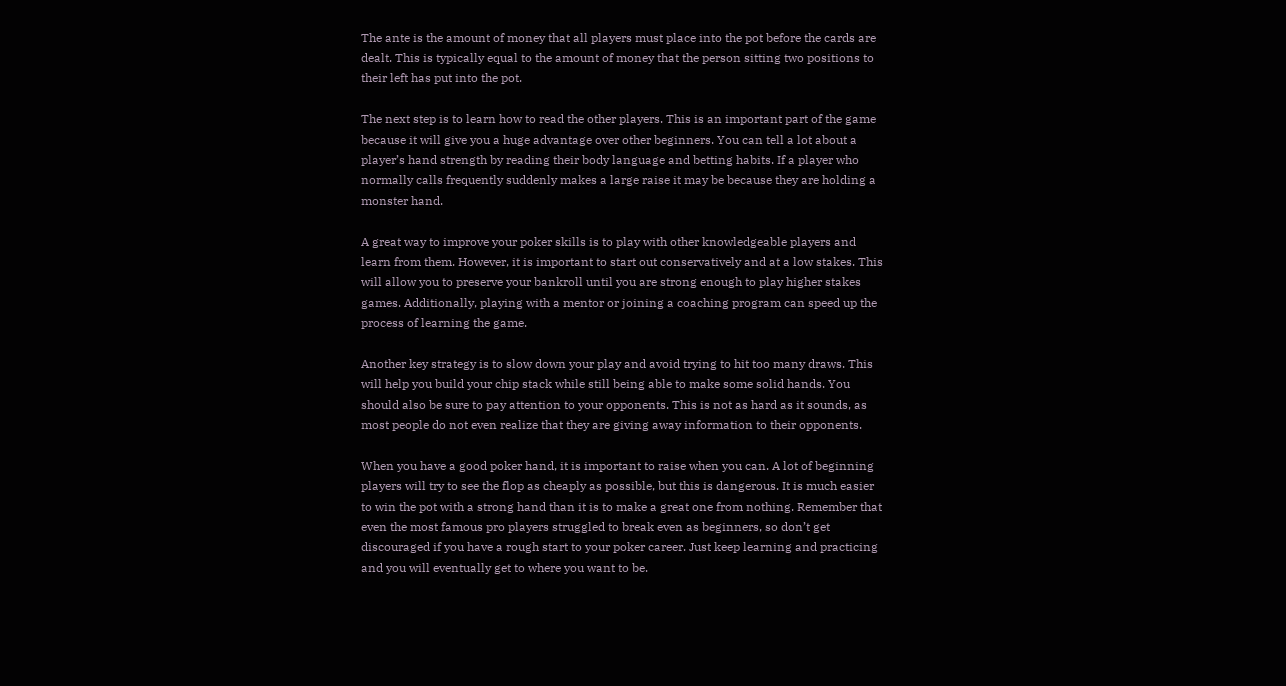The ante is the amount of money that all players must place into the pot before the cards are dealt. This is typically equal to the amount of money that the person sitting two positions to their left has put into the pot.

The next step is to learn how to read the other players. This is an important part of the game because it will give you a huge advantage over other beginners. You can tell a lot about a player’s hand strength by reading their body language and betting habits. If a player who normally calls frequently suddenly makes a large raise it may be because they are holding a monster hand.

A great way to improve your poker skills is to play with other knowledgeable players and learn from them. However, it is important to start out conservatively and at a low stakes. This will allow you to preserve your bankroll until you are strong enough to play higher stakes games. Additionally, playing with a mentor or joining a coaching program can speed up the process of learning the game.

Another key strategy is to slow down your play and avoid trying to hit too many draws. This will help you build your chip stack while still being able to make some solid hands. You should also be sure to pay attention to your opponents. This is not as hard as it sounds, as most people do not even realize that they are giving away information to their opponents.

When you have a good poker hand, it is important to raise when you can. A lot of beginning players will try to see the flop as cheaply as possible, but this is dangerous. It is much easier to win the pot with a strong hand than it is to make a great one from nothing. Remember that even the most famous pro players struggled to break even as beginners, so don’t get discouraged if you have a rough start to your poker career. Just keep learning and practicing and you will eventually get to where you want to be.